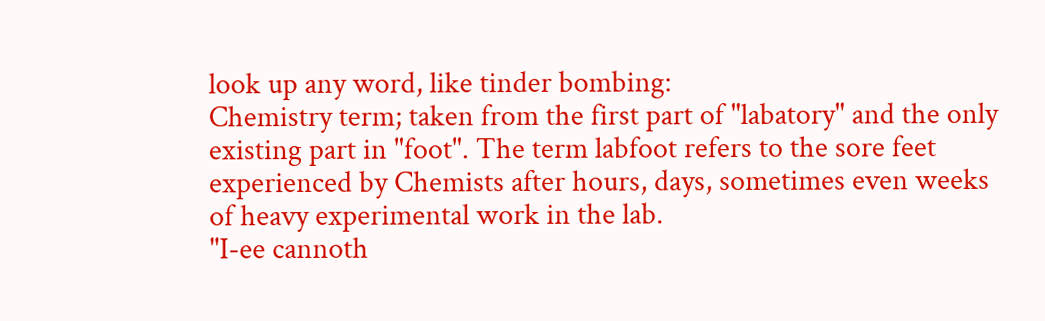look up any word, like tinder bombing:
Chemistry term; taken from the first part of "labatory" and the only existing part in "foot". The term labfoot refers to the sore feet experienced by Chemists after hours, days, sometimes even weeks of heavy experimental work in the lab.
"I-ee cannoth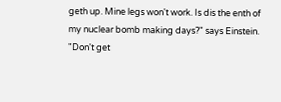geth up. Mine legs won't work. Is dis the enth of my nuclear bomb making days?" says Einstein.
"Don't get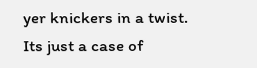yer knickers in a twist. Its just a case of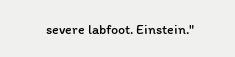severe labfoot. Einstein."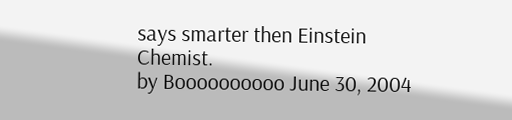says smarter then Einstein Chemist.
by Boooooooooo June 30, 2004